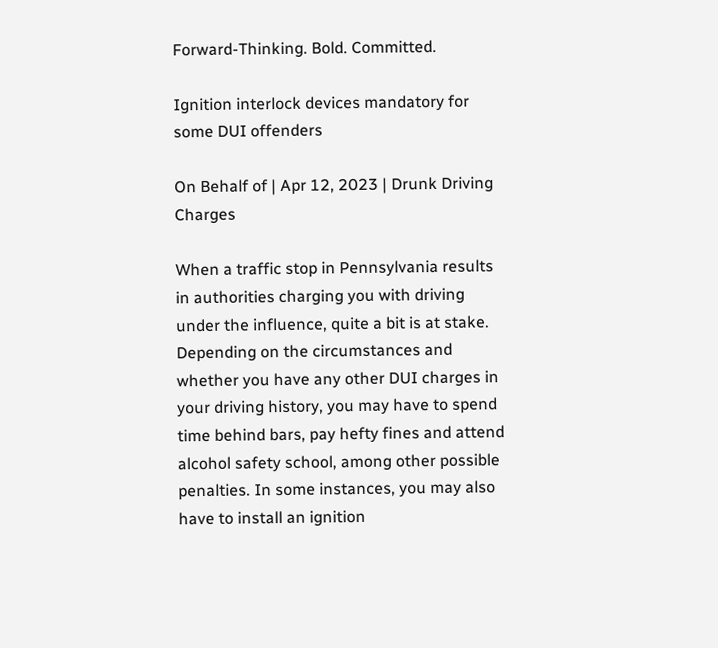Forward-Thinking. Bold. Committed.

Ignition interlock devices mandatory for some DUI offenders

On Behalf of | Apr 12, 2023 | Drunk Driving Charges

When a traffic stop in Pennsylvania results in authorities charging you with driving under the influence, quite a bit is at stake. Depending on the circumstances and whether you have any other DUI charges in your driving history, you may have to spend time behind bars, pay hefty fines and attend alcohol safety school, among other possible penalties. In some instances, you may also have to install an ignition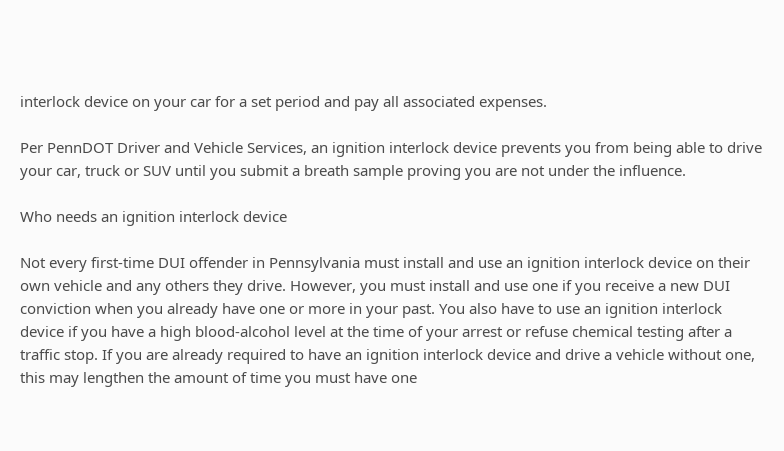interlock device on your car for a set period and pay all associated expenses.

Per PennDOT Driver and Vehicle Services, an ignition interlock device prevents you from being able to drive your car, truck or SUV until you submit a breath sample proving you are not under the influence.

Who needs an ignition interlock device

Not every first-time DUI offender in Pennsylvania must install and use an ignition interlock device on their own vehicle and any others they drive. However, you must install and use one if you receive a new DUI conviction when you already have one or more in your past. You also have to use an ignition interlock device if you have a high blood-alcohol level at the time of your arrest or refuse chemical testing after a traffic stop. If you are already required to have an ignition interlock device and drive a vehicle without one, this may lengthen the amount of time you must have one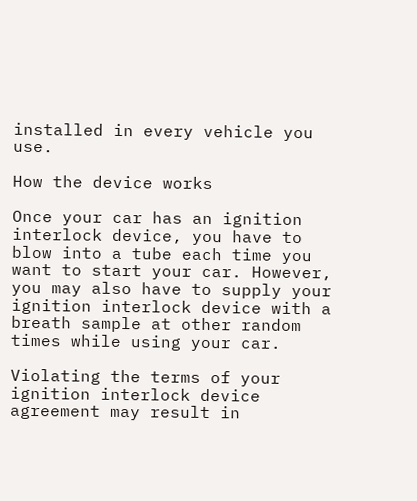installed in every vehicle you use.

How the device works

Once your car has an ignition interlock device, you have to blow into a tube each time you want to start your car. However, you may also have to supply your ignition interlock device with a breath sample at other random times while using your car.

Violating the terms of your ignition interlock device agreement may result in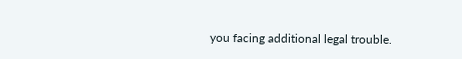you facing additional legal trouble.